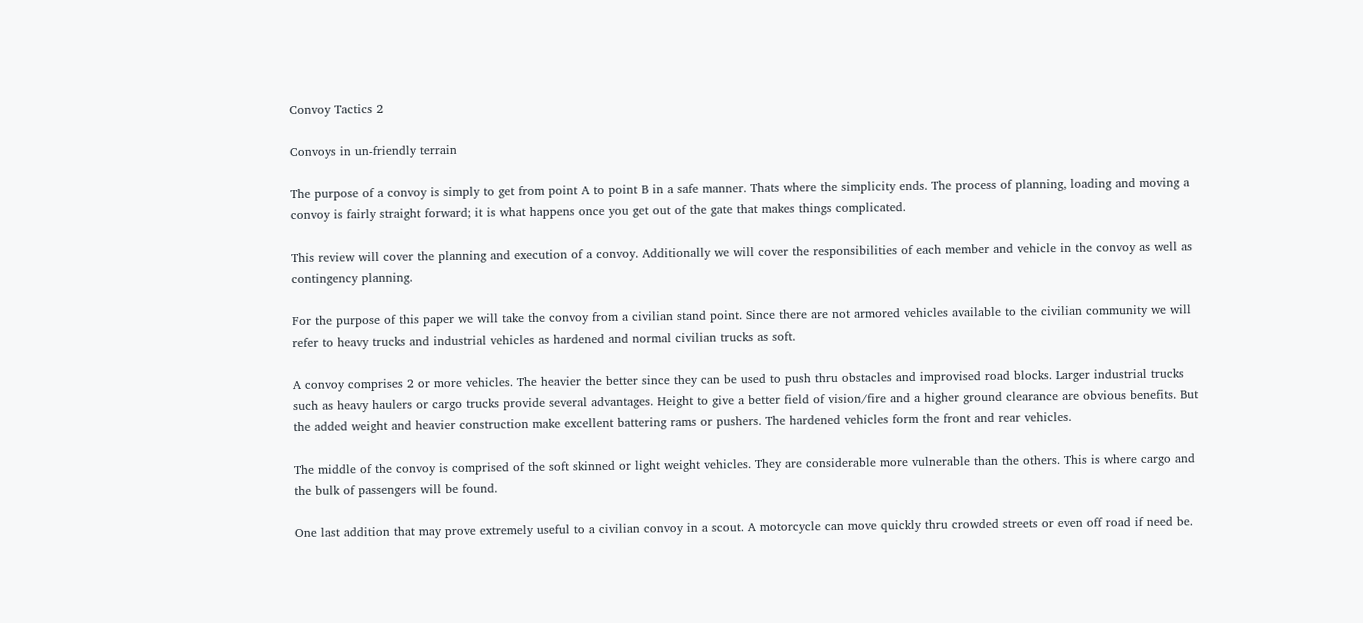Convoy Tactics 2

Convoys in un-friendly terrain

The purpose of a convoy is simply to get from point A to point B in a safe manner. Thats where the simplicity ends. The process of planning, loading and moving a convoy is fairly straight forward; it is what happens once you get out of the gate that makes things complicated.

This review will cover the planning and execution of a convoy. Additionally we will cover the responsibilities of each member and vehicle in the convoy as well as contingency planning.

For the purpose of this paper we will take the convoy from a civilian stand point. Since there are not armored vehicles available to the civilian community we will refer to heavy trucks and industrial vehicles as hardened and normal civilian trucks as soft.

A convoy comprises 2 or more vehicles. The heavier the better since they can be used to push thru obstacles and improvised road blocks. Larger industrial trucks such as heavy haulers or cargo trucks provide several advantages. Height to give a better field of vision/fire and a higher ground clearance are obvious benefits. But the added weight and heavier construction make excellent battering rams or pushers. The hardened vehicles form the front and rear vehicles.

The middle of the convoy is comprised of the soft skinned or light weight vehicles. They are considerable more vulnerable than the others. This is where cargo and the bulk of passengers will be found.

One last addition that may prove extremely useful to a civilian convoy in a scout. A motorcycle can move quickly thru crowded streets or even off road if need be.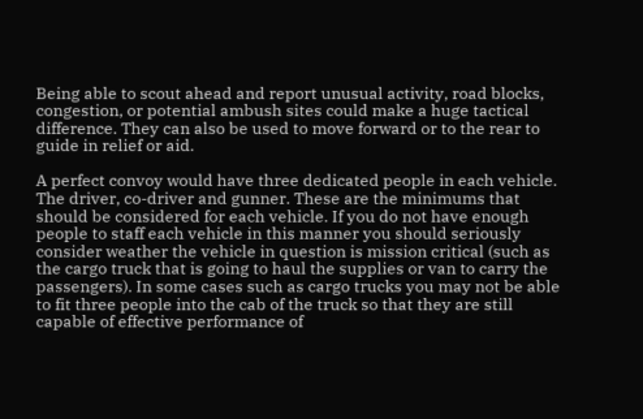Being able to scout ahead and report unusual activity, road blocks, congestion, or potential ambush sites could make a huge tactical difference. They can also be used to move forward or to the rear to guide in relief or aid.

A perfect convoy would have three dedicated people in each vehicle. The driver, co-driver and gunner. These are the minimums that should be considered for each vehicle. If you do not have enough people to staff each vehicle in this manner you should seriously consider weather the vehicle in question is mission critical (such as the cargo truck that is going to haul the supplies or van to carry the passengers). In some cases such as cargo trucks you may not be able to fit three people into the cab of the truck so that they are still capable of effective performance of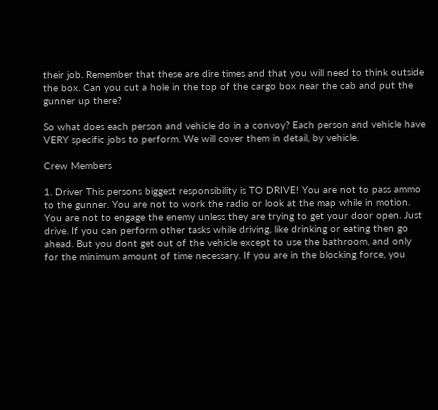their job. Remember that these are dire times and that you will need to think outside the box. Can you cut a hole in the top of the cargo box near the cab and put the gunner up there?

So what does each person and vehicle do in a convoy? Each person and vehicle have VERY specific jobs to perform. We will cover them in detail, by vehicle.

Crew Members

1. Driver This persons biggest responsibility is TO DRIVE! You are not to pass ammo to the gunner. You are not to work the radio or look at the map while in motion. You are not to engage the enemy unless they are trying to get your door open. Just drive. If you can perform other tasks while driving, like drinking or eating then go ahead. But you dont get out of the vehicle except to use the bathroom, and only for the minimum amount of time necessary. If you are in the blocking force, you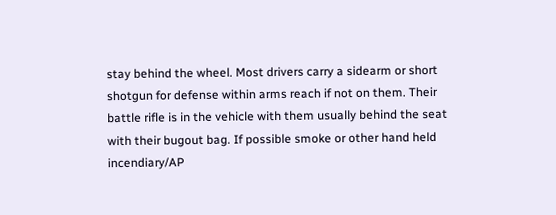stay behind the wheel. Most drivers carry a sidearm or short shotgun for defense within arms reach if not on them. Their battle rifle is in the vehicle with them usually behind the seat with their bugout bag. If possible smoke or other hand held incendiary/AP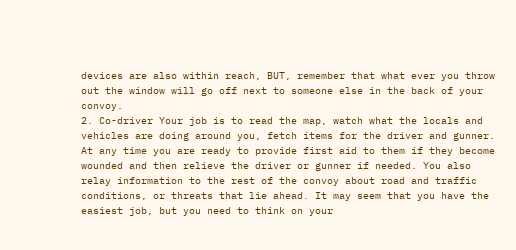devices are also within reach, BUT, remember that what ever you throw out the window will go off next to someone else in the back of your convoy.
2. Co-driver Your job is to read the map, watch what the locals and vehicles are doing around you, fetch items for the driver and gunner. At any time you are ready to provide first aid to them if they become wounded and then relieve the driver or gunner if needed. You also relay information to the rest of the convoy about road and traffic conditions, or threats that lie ahead. It may seem that you have the easiest job, but you need to think on your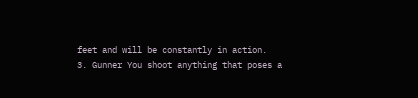feet and will be constantly in action.
3. Gunner You shoot anything that poses a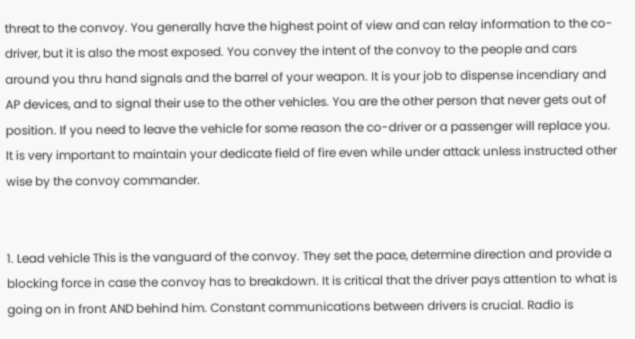threat to the convoy. You generally have the highest point of view and can relay information to the co-driver, but it is also the most exposed. You convey the intent of the convoy to the people and cars around you thru hand signals and the barrel of your weapon. It is your job to dispense incendiary and AP devices, and to signal their use to the other vehicles. You are the other person that never gets out of position. If you need to leave the vehicle for some reason the co-driver or a passenger will replace you. It is very important to maintain your dedicate field of fire even while under attack unless instructed other wise by the convoy commander.


1. Lead vehicle This is the vanguard of the convoy. They set the pace, determine direction and provide a blocking force in case the convoy has to breakdown. It is critical that the driver pays attention to what is going on in front AND behind him. Constant communications between drivers is crucial. Radio is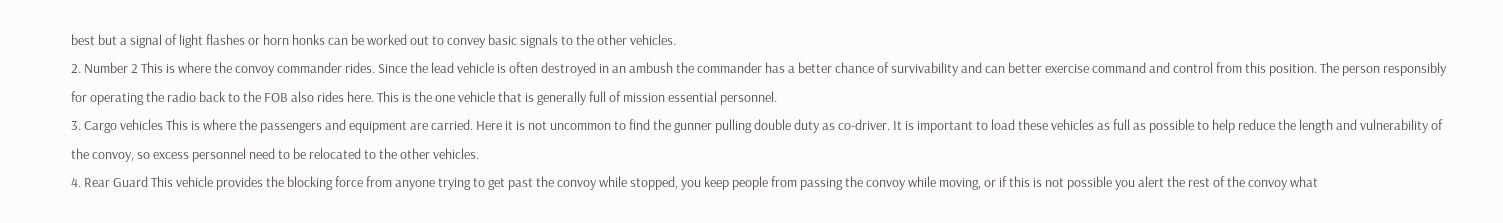best but a signal of light flashes or horn honks can be worked out to convey basic signals to the other vehicles.
2. Number 2 This is where the convoy commander rides. Since the lead vehicle is often destroyed in an ambush the commander has a better chance of survivability and can better exercise command and control from this position. The person responsibly for operating the radio back to the FOB also rides here. This is the one vehicle that is generally full of mission essential personnel.
3. Cargo vehicles This is where the passengers and equipment are carried. Here it is not uncommon to find the gunner pulling double duty as co-driver. It is important to load these vehicles as full as possible to help reduce the length and vulnerability of the convoy, so excess personnel need to be relocated to the other vehicles.
4. Rear Guard This vehicle provides the blocking force from anyone trying to get past the convoy while stopped, you keep people from passing the convoy while moving, or if this is not possible you alert the rest of the convoy what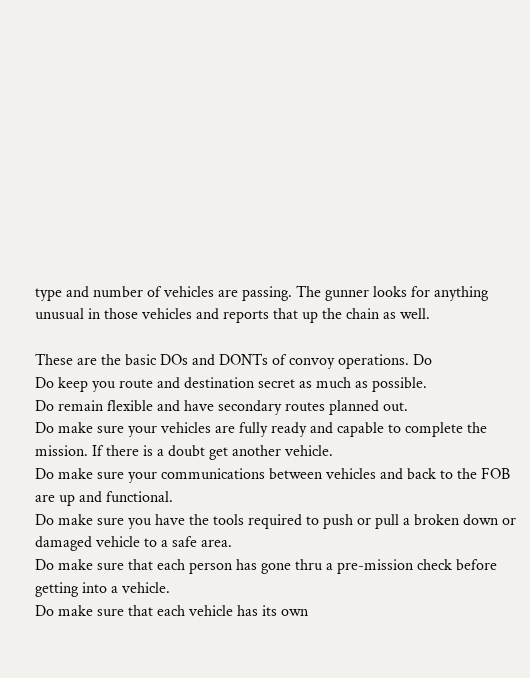type and number of vehicles are passing. The gunner looks for anything unusual in those vehicles and reports that up the chain as well.

These are the basic DOs and DONTs of convoy operations. Do
Do keep you route and destination secret as much as possible.
Do remain flexible and have secondary routes planned out.
Do make sure your vehicles are fully ready and capable to complete the mission. If there is a doubt get another vehicle.
Do make sure your communications between vehicles and back to the FOB are up and functional.
Do make sure you have the tools required to push or pull a broken down or damaged vehicle to a safe area.
Do make sure that each person has gone thru a pre-mission check before getting into a vehicle.
Do make sure that each vehicle has its own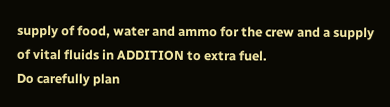supply of food, water and ammo for the crew and a supply of vital fluids in ADDITION to extra fuel.
Do carefully plan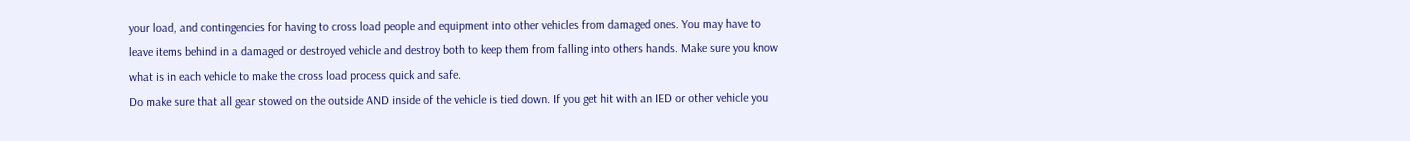your load, and contingencies for having to cross load people and equipment into other vehicles from damaged ones. You may have to leave items behind in a damaged or destroyed vehicle and destroy both to keep them from falling into others hands. Make sure you know what is in each vehicle to make the cross load process quick and safe.
Do make sure that all gear stowed on the outside AND inside of the vehicle is tied down. If you get hit with an IED or other vehicle you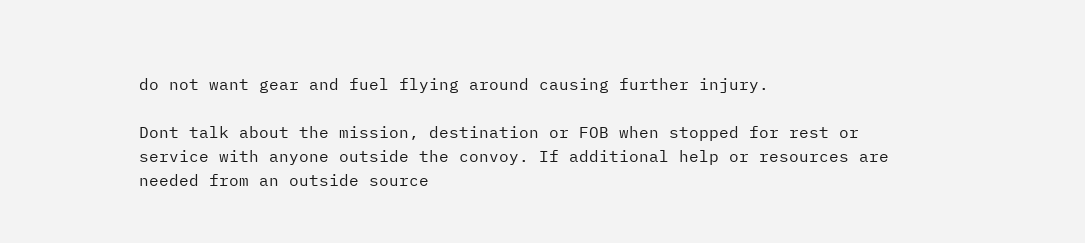do not want gear and fuel flying around causing further injury.

Dont talk about the mission, destination or FOB when stopped for rest or service with anyone outside the convoy. If additional help or resources are needed from an outside source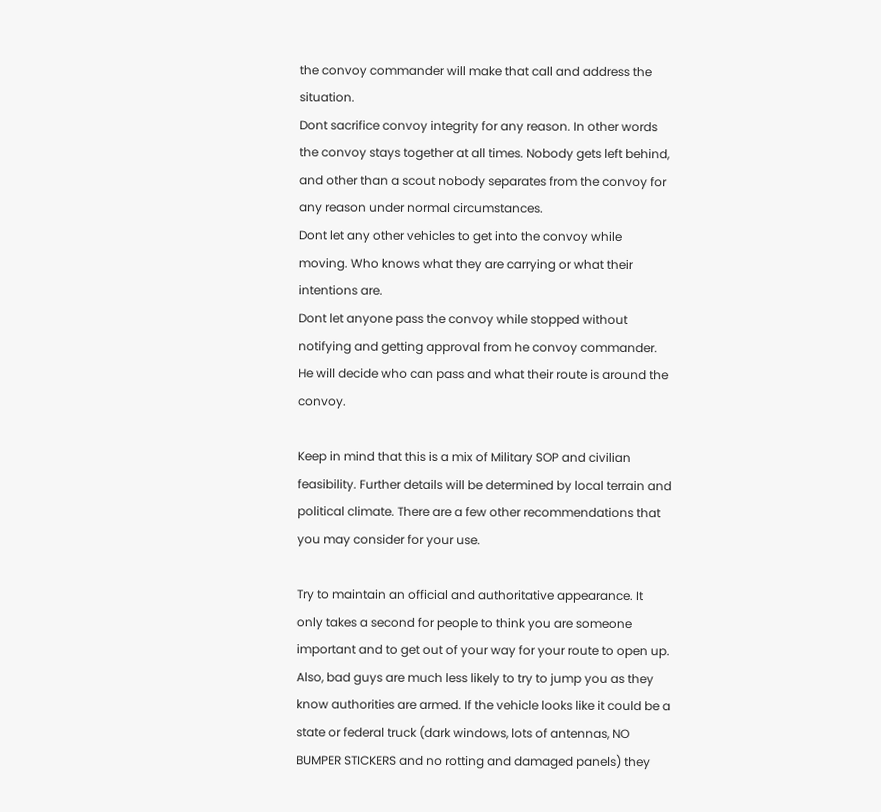the convoy commander will make that call and address the situation.
Dont sacrifice convoy integrity for any reason. In other words the convoy stays together at all times. Nobody gets left behind, and other than a scout nobody separates from the convoy for any reason under normal circumstances.
Dont let any other vehicles to get into the convoy while moving. Who knows what they are carrying or what their intentions are.
Dont let anyone pass the convoy while stopped without notifying and getting approval from he convoy commander. He will decide who can pass and what their route is around the convoy.

Keep in mind that this is a mix of Military SOP and civilian feasibility. Further details will be determined by local terrain and political climate. There are a few other recommendations that you may consider for your use.

Try to maintain an official and authoritative appearance. It only takes a second for people to think you are someone important and to get out of your way for your route to open up. Also, bad guys are much less likely to try to jump you as they know authorities are armed. If the vehicle looks like it could be a state or federal truck (dark windows, lots of antennas, NO BUMPER STICKERS and no rotting and damaged panels) they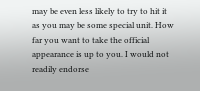may be even less likely to try to hit it as you may be some special unit. How far you want to take the official appearance is up to you. I would not readily endorse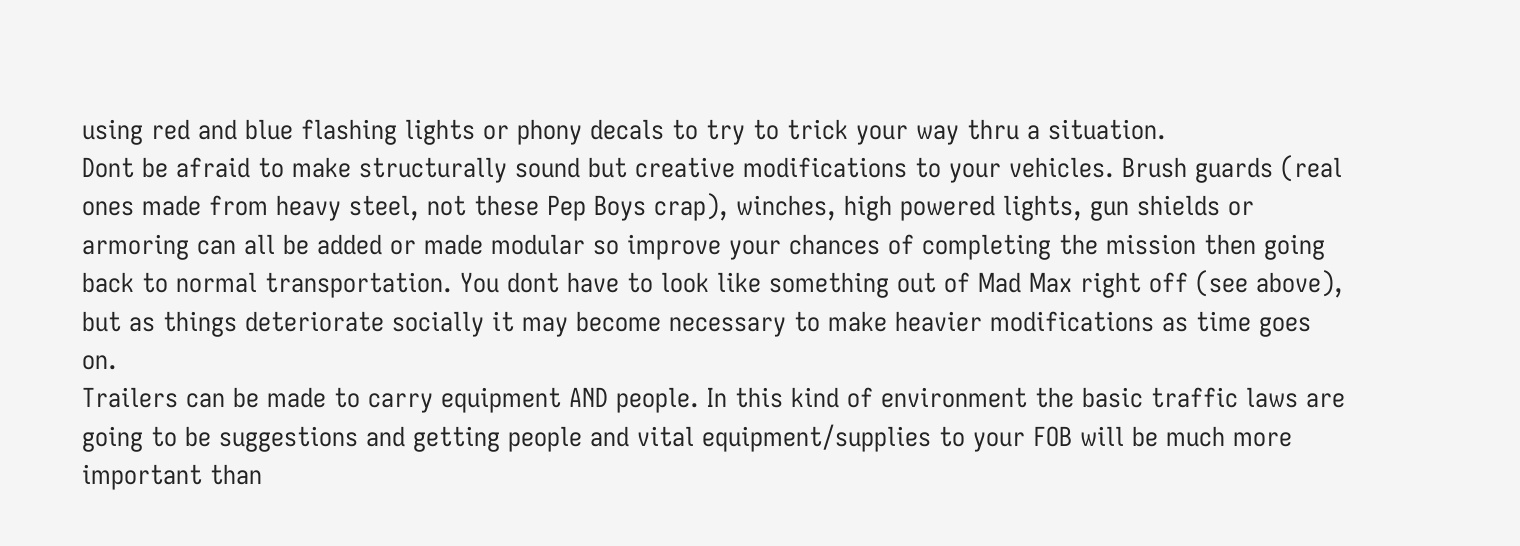using red and blue flashing lights or phony decals to try to trick your way thru a situation.
Dont be afraid to make structurally sound but creative modifications to your vehicles. Brush guards (real ones made from heavy steel, not these Pep Boys crap), winches, high powered lights, gun shields or armoring can all be added or made modular so improve your chances of completing the mission then going back to normal transportation. You dont have to look like something out of Mad Max right off (see above), but as things deteriorate socially it may become necessary to make heavier modifications as time goes on.
Trailers can be made to carry equipment AND people. In this kind of environment the basic traffic laws are going to be suggestions and getting people and vital equipment/supplies to your FOB will be much more important than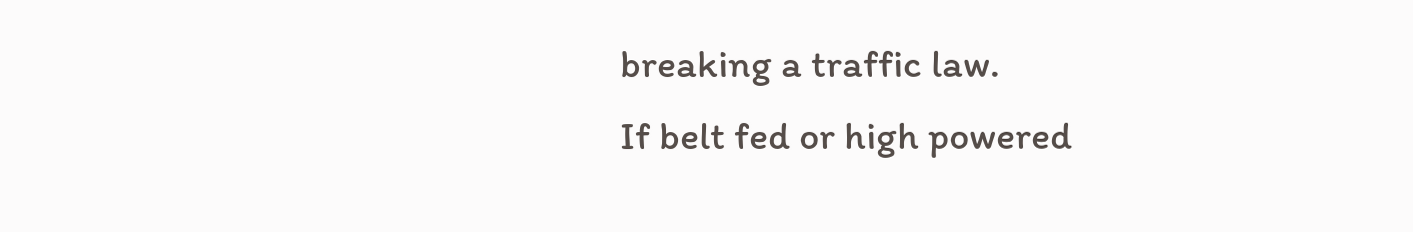breaking a traffic law.
If belt fed or high powered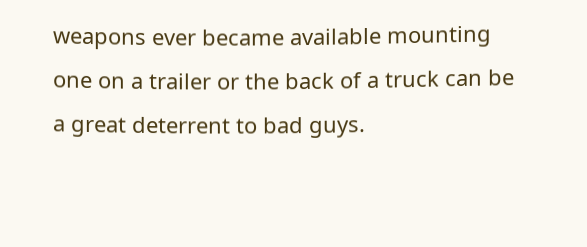weapons ever became available mounting one on a trailer or the back of a truck can be a great deterrent to bad guys.